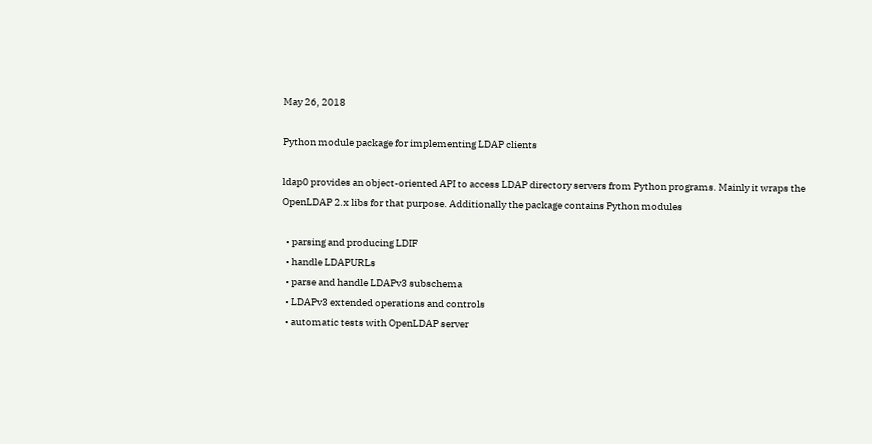May 26, 2018

Python module package for implementing LDAP clients

ldap0 provides an object-oriented API to access LDAP directory servers from Python programs. Mainly it wraps the OpenLDAP 2.x libs for that purpose. Additionally the package contains Python modules

  • parsing and producing LDIF
  • handle LDAPURLs
  • parse and handle LDAPv3 subschema
  • LDAPv3 extended operations and controls
  • automatic tests with OpenLDAP server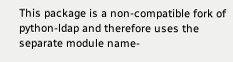This package is a non-compatible fork of python-ldap and therefore uses the separate module name-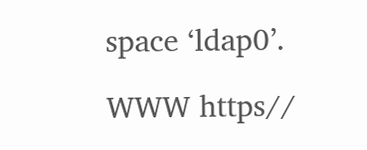space ‘ldap0’.

WWW https//